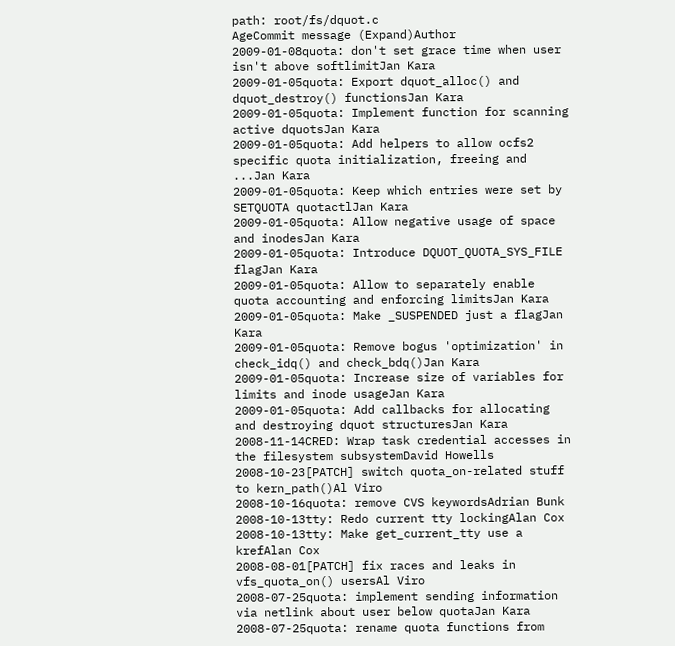path: root/fs/dquot.c
AgeCommit message (Expand)Author
2009-01-08quota: don't set grace time when user isn't above softlimitJan Kara
2009-01-05quota: Export dquot_alloc() and dquot_destroy() functionsJan Kara
2009-01-05quota: Implement function for scanning active dquotsJan Kara
2009-01-05quota: Add helpers to allow ocfs2 specific quota initialization, freeing and ...Jan Kara
2009-01-05quota: Keep which entries were set by SETQUOTA quotactlJan Kara
2009-01-05quota: Allow negative usage of space and inodesJan Kara
2009-01-05quota: Introduce DQUOT_QUOTA_SYS_FILE flagJan Kara
2009-01-05quota: Allow to separately enable quota accounting and enforcing limitsJan Kara
2009-01-05quota: Make _SUSPENDED just a flagJan Kara
2009-01-05quota: Remove bogus 'optimization' in check_idq() and check_bdq()Jan Kara
2009-01-05quota: Increase size of variables for limits and inode usageJan Kara
2009-01-05quota: Add callbacks for allocating and destroying dquot structuresJan Kara
2008-11-14CRED: Wrap task credential accesses in the filesystem subsystemDavid Howells
2008-10-23[PATCH] switch quota_on-related stuff to kern_path()Al Viro
2008-10-16quota: remove CVS keywordsAdrian Bunk
2008-10-13tty: Redo current tty lockingAlan Cox
2008-10-13tty: Make get_current_tty use a krefAlan Cox
2008-08-01[PATCH] fix races and leaks in vfs_quota_on() usersAl Viro
2008-07-25quota: implement sending information via netlink about user below quotaJan Kara
2008-07-25quota: rename quota functions from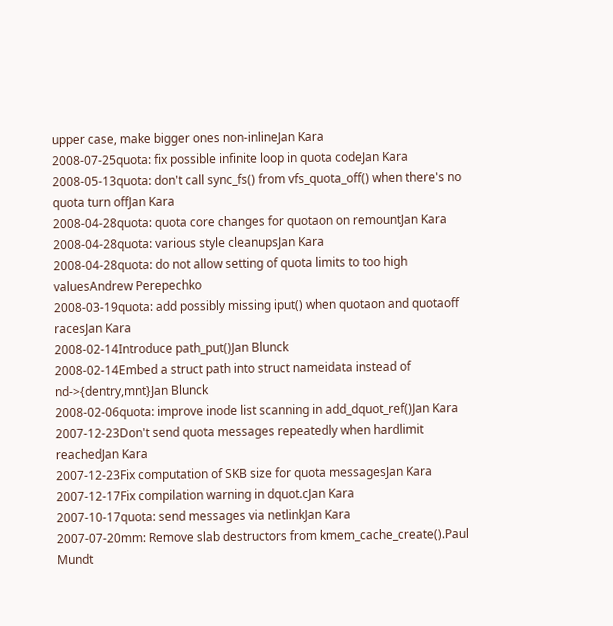upper case, make bigger ones non-inlineJan Kara
2008-07-25quota: fix possible infinite loop in quota codeJan Kara
2008-05-13quota: don't call sync_fs() from vfs_quota_off() when there's no quota turn offJan Kara
2008-04-28quota: quota core changes for quotaon on remountJan Kara
2008-04-28quota: various style cleanupsJan Kara
2008-04-28quota: do not allow setting of quota limits to too high valuesAndrew Perepechko
2008-03-19quota: add possibly missing iput() when quotaon and quotaoff racesJan Kara
2008-02-14Introduce path_put()Jan Blunck
2008-02-14Embed a struct path into struct nameidata instead of nd->{dentry,mnt}Jan Blunck
2008-02-06quota: improve inode list scanning in add_dquot_ref()Jan Kara
2007-12-23Don't send quota messages repeatedly when hardlimit reachedJan Kara
2007-12-23Fix computation of SKB size for quota messagesJan Kara
2007-12-17Fix compilation warning in dquot.cJan Kara
2007-10-17quota: send messages via netlinkJan Kara
2007-07-20mm: Remove slab destructors from kmem_cache_create().Paul Mundt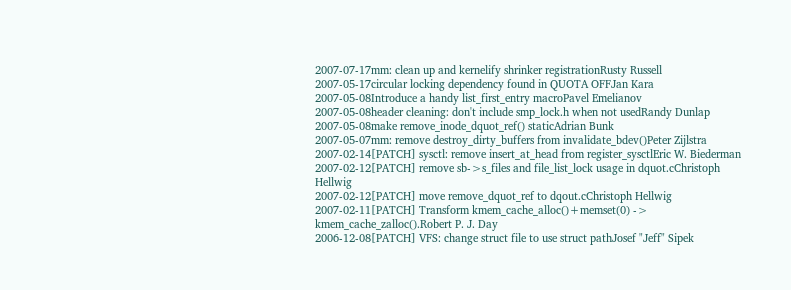2007-07-17mm: clean up and kernelify shrinker registrationRusty Russell
2007-05-17circular locking dependency found in QUOTA OFFJan Kara
2007-05-08Introduce a handy list_first_entry macroPavel Emelianov
2007-05-08header cleaning: don't include smp_lock.h when not usedRandy Dunlap
2007-05-08make remove_inode_dquot_ref() staticAdrian Bunk
2007-05-07mm: remove destroy_dirty_buffers from invalidate_bdev()Peter Zijlstra
2007-02-14[PATCH] sysctl: remove insert_at_head from register_sysctlEric W. Biederman
2007-02-12[PATCH] remove sb->s_files and file_list_lock usage in dquot.cChristoph Hellwig
2007-02-12[PATCH] move remove_dquot_ref to dqout.cChristoph Hellwig
2007-02-11[PATCH] Transform kmem_cache_alloc()+memset(0) -> kmem_cache_zalloc().Robert P. J. Day
2006-12-08[PATCH] VFS: change struct file to use struct pathJosef "Jeff" Sipek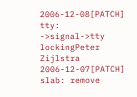2006-12-08[PATCH] tty: ->signal->tty lockingPeter Zijlstra
2006-12-07[PATCH] slab: remove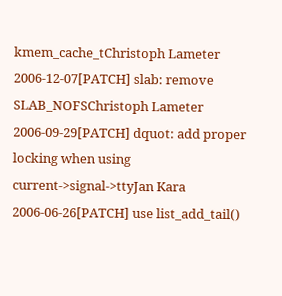kmem_cache_tChristoph Lameter
2006-12-07[PATCH] slab: remove SLAB_NOFSChristoph Lameter
2006-09-29[PATCH] dquot: add proper locking when using current->signal->ttyJan Kara
2006-06-26[PATCH] use list_add_tail()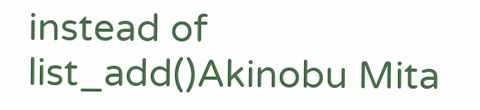instead of list_add()Akinobu Mita